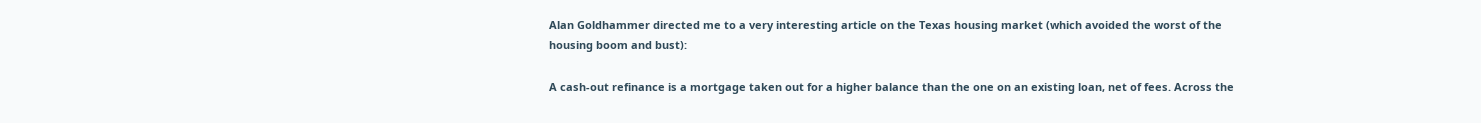Alan Goldhammer directed me to a very interesting article on the Texas housing market (which avoided the worst of the housing boom and bust):

A cash-out refinance is a mortgage taken out for a higher balance than the one on an existing loan, net of fees. Across the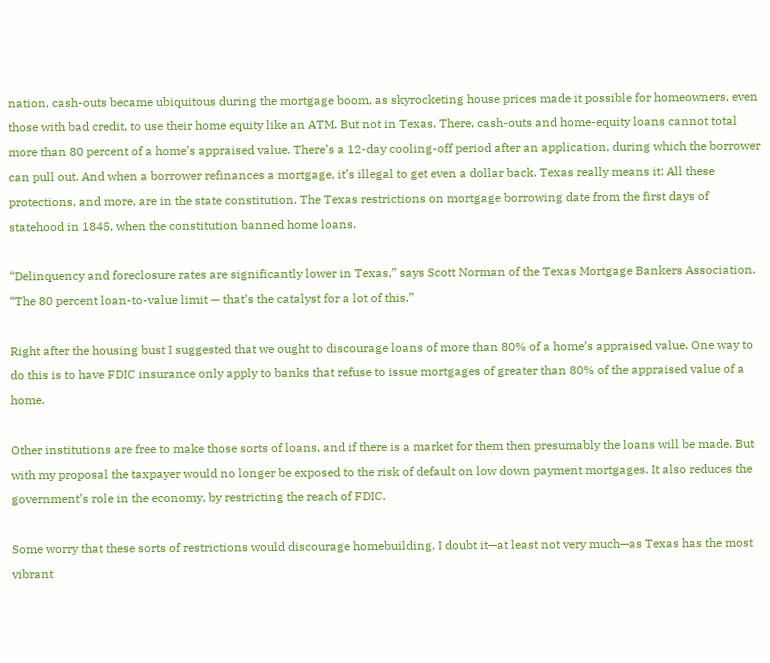nation, cash-outs became ubiquitous during the mortgage boom, as skyrocketing house prices made it possible for homeowners, even those with bad credit, to use their home equity like an ATM. But not in Texas. There, cash-outs and home-equity loans cannot total more than 80 percent of a home’s appraised value. There’s a 12-day cooling-off period after an application, during which the borrower can pull out. And when a borrower refinances a mortgage, it’s illegal to get even a dollar back. Texas really means it: All these protections, and more, are in the state constitution. The Texas restrictions on mortgage borrowing date from the first days of statehood in 1845, when the constitution banned home loans.

“Delinquency and foreclosure rates are significantly lower in Texas,” says Scott Norman of the Texas Mortgage Bankers Association. “The 80 percent loan-to-value limit — that’s the catalyst for a lot of this.”

Right after the housing bust I suggested that we ought to discourage loans of more than 80% of a home’s appraised value. One way to do this is to have FDIC insurance only apply to banks that refuse to issue mortgages of greater than 80% of the appraised value of a home.

Other institutions are free to make those sorts of loans, and if there is a market for them then presumably the loans will be made. But with my proposal the taxpayer would no longer be exposed to the risk of default on low down payment mortgages. It also reduces the government’s role in the economy, by restricting the reach of FDIC.

Some worry that these sorts of restrictions would discourage homebuilding. I doubt it—at least not very much—as Texas has the most vibrant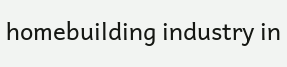homebuilding industry in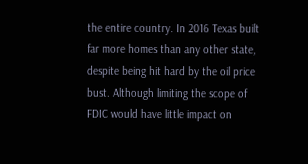the entire country. In 2016 Texas built far more homes than any other state, despite being hit hard by the oil price bust. Although limiting the scope of FDIC would have little impact on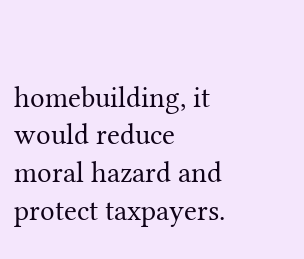homebuilding, it would reduce moral hazard and protect taxpayers.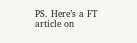PS. Here’s a FT article on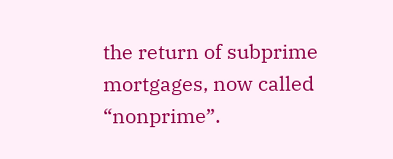the return of subprime mortgages, now called “nonprime”.